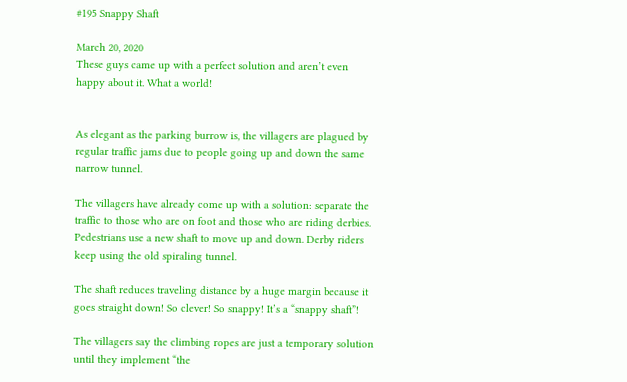#195 Snappy Shaft

March 20, 2020
These guys came up with a perfect solution and aren’t even happy about it. What a world!


As elegant as the parking burrow is, the villagers are plagued by regular traffic jams due to people going up and down the same narrow tunnel.

The villagers have already come up with a solution: separate the traffic to those who are on foot and those who are riding derbies.
Pedestrians use a new shaft to move up and down. Derby riders keep using the old spiraling tunnel.

The shaft reduces traveling distance by a huge margin because it goes straight down! So clever! So snappy! It’s a “snappy shaft”!

The villagers say the climbing ropes are just a temporary solution until they implement “the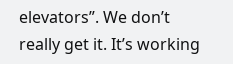elevators”. We don’t really get it. It’s working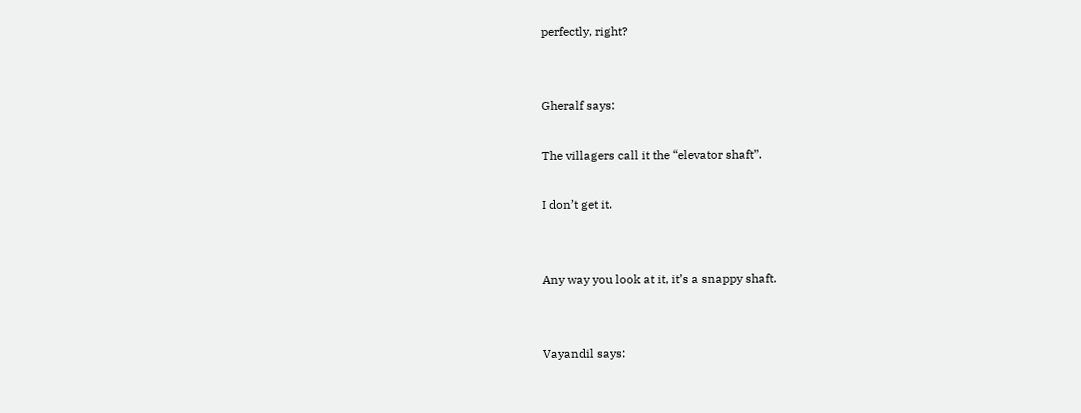perfectly, right?


Gheralf says:

The villagers call it the “elevator shaft”.

I don’t get it.


Any way you look at it, it’s a snappy shaft.


Vayandil says: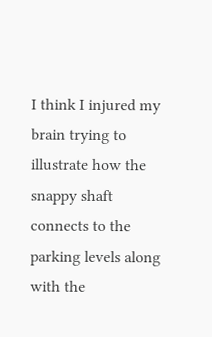I think I injured my brain trying to illustrate how the snappy shaft connects to the parking levels along with the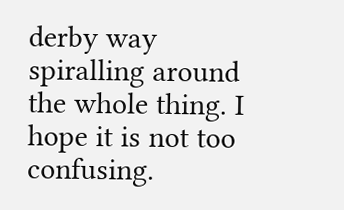derby way spiralling around the whole thing. I hope it is not too confusing.